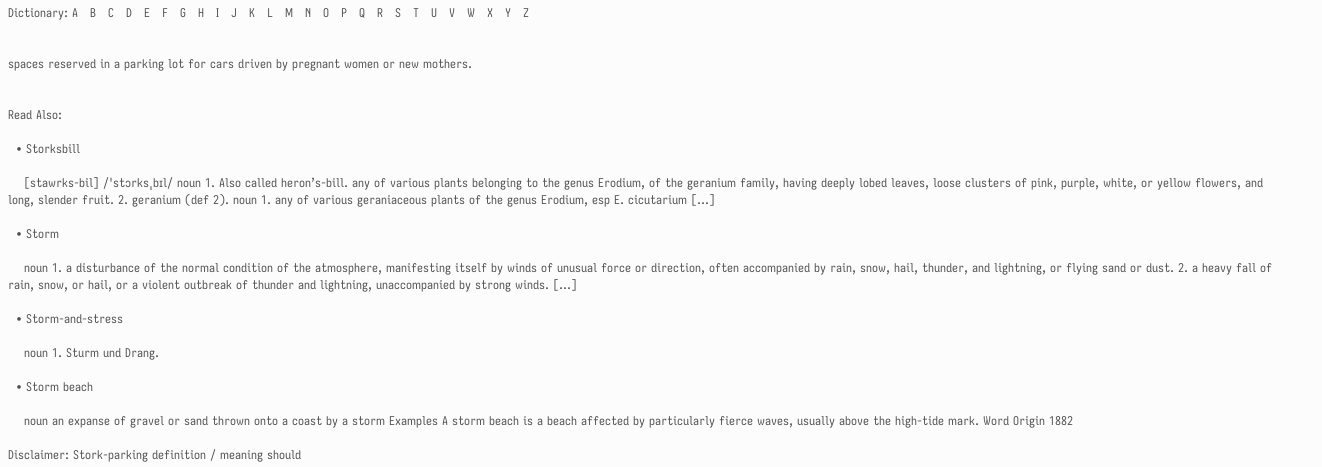Dictionary: A   B   C   D   E   F   G   H   I   J   K   L   M   N   O   P   Q   R   S   T   U   V   W   X   Y   Z


spaces reserved in a parking lot for cars driven by pregnant women or new mothers.


Read Also:

  • Storksbill

    [stawrks-bil] /ˈstɔrksˌbɪl/ noun 1. Also called heron’s-bill. any of various plants belonging to the genus Erodium, of the geranium family, having deeply lobed leaves, loose clusters of pink, purple, white, or yellow flowers, and long, slender fruit. 2. geranium (def 2). noun 1. any of various geraniaceous plants of the genus Erodium, esp E. cicutarium […]

  • Storm

    noun 1. a disturbance of the normal condition of the atmosphere, manifesting itself by winds of unusual force or direction, often accompanied by rain, snow, hail, thunder, and lightning, or flying sand or dust. 2. a heavy fall of rain, snow, or hail, or a violent outbreak of thunder and lightning, unaccompanied by strong winds. […]

  • Storm-and-stress

    noun 1. Sturm und Drang.

  • Storm beach

    noun an expanse of gravel or sand thrown onto a coast by a storm Examples A storm beach is a beach affected by particularly fierce waves, usually above the high-tide mark. Word Origin 1882

Disclaimer: Stork-parking definition / meaning should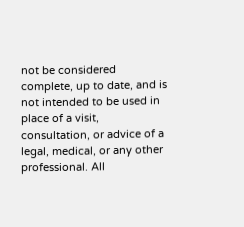not be considered complete, up to date, and is not intended to be used in place of a visit, consultation, or advice of a legal, medical, or any other professional. All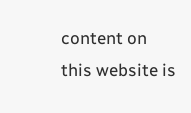content on this website is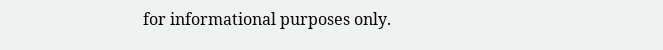for informational purposes only.